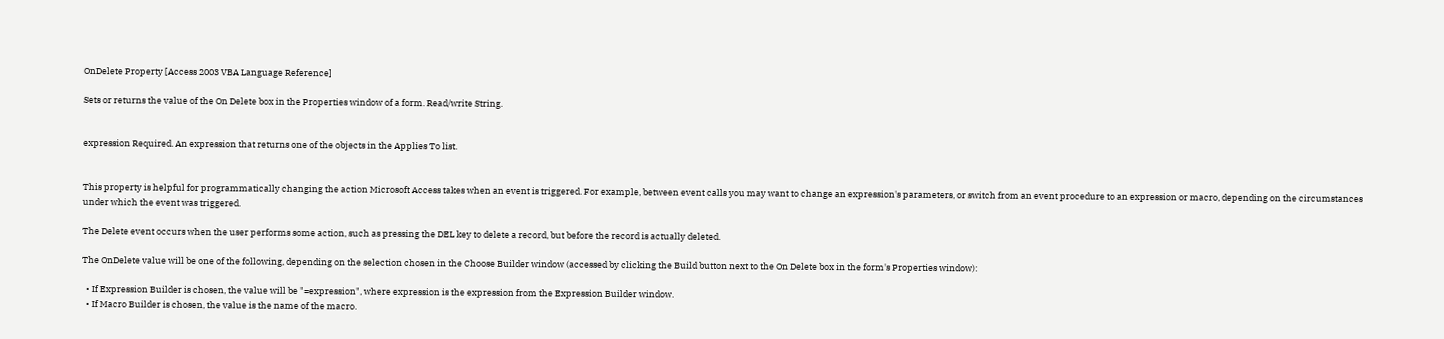OnDelete Property [Access 2003 VBA Language Reference]

Sets or returns the value of the On Delete box in the Properties window of a form. Read/write String.


expression Required. An expression that returns one of the objects in the Applies To list.


This property is helpful for programmatically changing the action Microsoft Access takes when an event is triggered. For example, between event calls you may want to change an expression's parameters, or switch from an event procedure to an expression or macro, depending on the circumstances under which the event was triggered.

The Delete event occurs when the user performs some action, such as pressing the DEL key to delete a record, but before the record is actually deleted.

The OnDelete value will be one of the following, depending on the selection chosen in the Choose Builder window (accessed by clicking the Build button next to the On Delete box in the form's Properties window):

  • If Expression Builder is chosen, the value will be "=expression", where expression is the expression from the Expression Builder window.
  • If Macro Builder is chosen, the value is the name of the macro.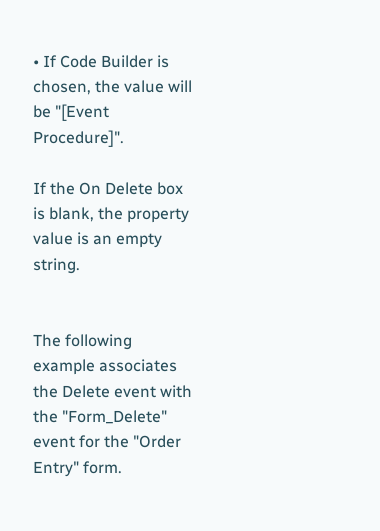• If Code Builder is chosen, the value will be "[Event Procedure]".

If the On Delete box is blank, the property value is an empty string.


The following example associates the Delete event with the "Form_Delete" event for the "Order Entry" form.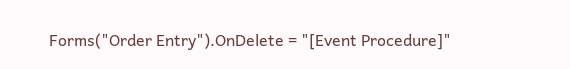Forms("Order Entry").OnDelete = "[Event Procedure]"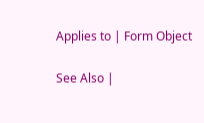Applies to | Form Object

See Also |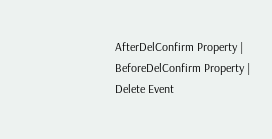AfterDelConfirm Property | BeforeDelConfirm Property | Delete Event